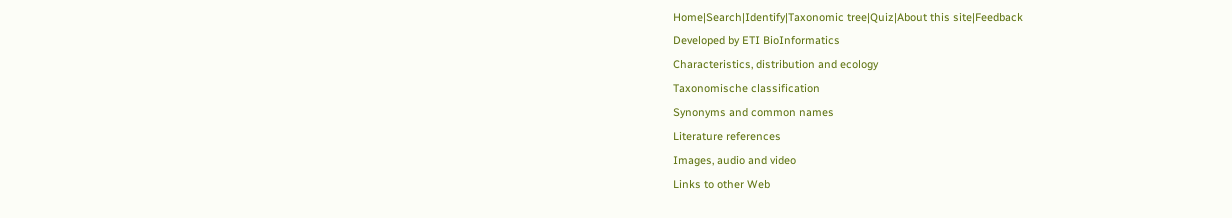Home|Search|Identify|Taxonomic tree|Quiz|About this site|Feedback
Developed by ETI BioInformatics
Characteristics, distribution and ecology
Taxonomische classification
Synonyms and common names
Literature references
Images, audio and video
Links to other Web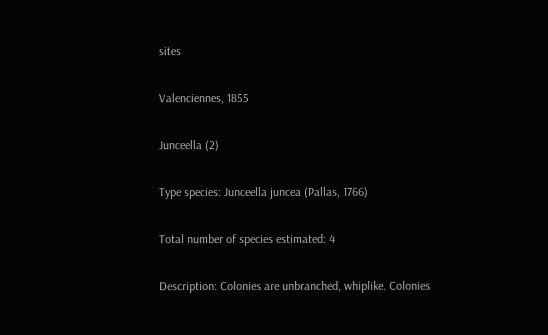sites

Valenciennes, 1855

Junceella (2)

Type species: Junceella juncea (Pallas, 1766)

Total number of species estimated: 4

Description: Colonies are unbranched, whiplike. Colonies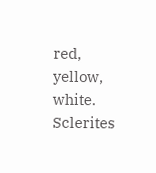red, yellow, white. Sclerites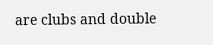are clubs and double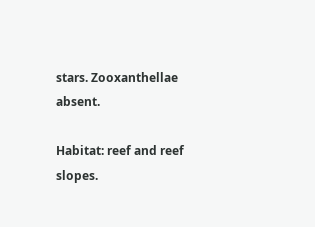stars. Zooxanthellae absent.

Habitat: reef and reef slopes.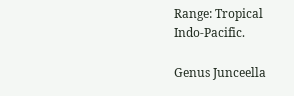Range: Tropical Indo-Pacific.

Genus Junceella